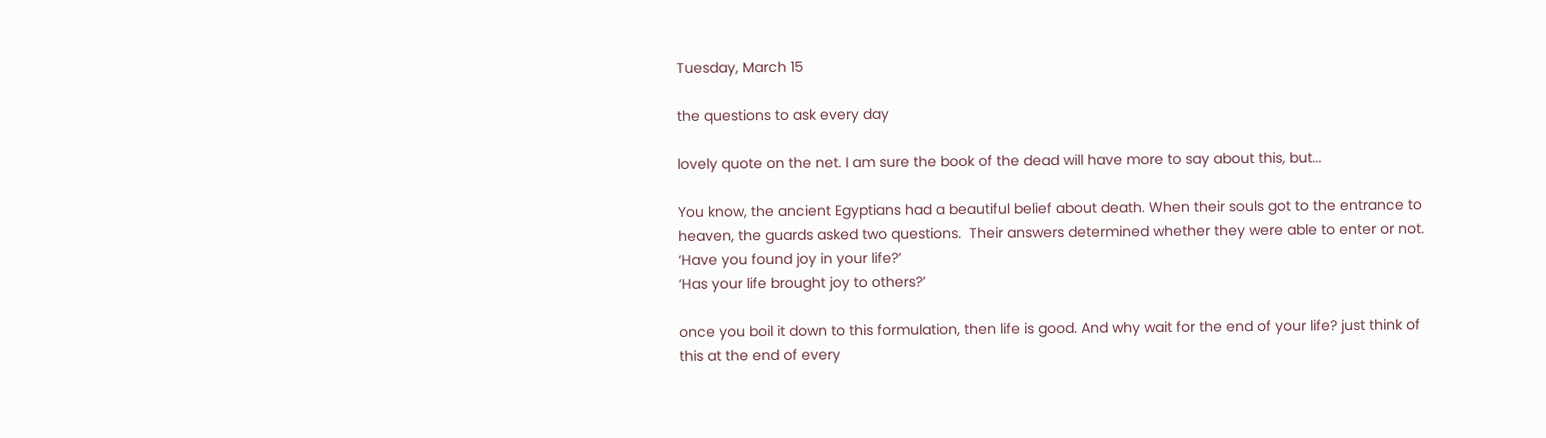Tuesday, March 15

the questions to ask every day

lovely quote on the net. I am sure the book of the dead will have more to say about this, but...

You know, the ancient Egyptians had a beautiful belief about death. When their souls got to the entrance to heaven, the guards asked two questions.  Their answers determined whether they were able to enter or not.
‘Have you found joy in your life?’
‘Has your life brought joy to others?’

once you boil it down to this formulation, then life is good. And why wait for the end of your life? just think of this at the end of every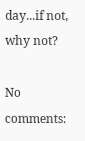day...if not, why not?

No comments: